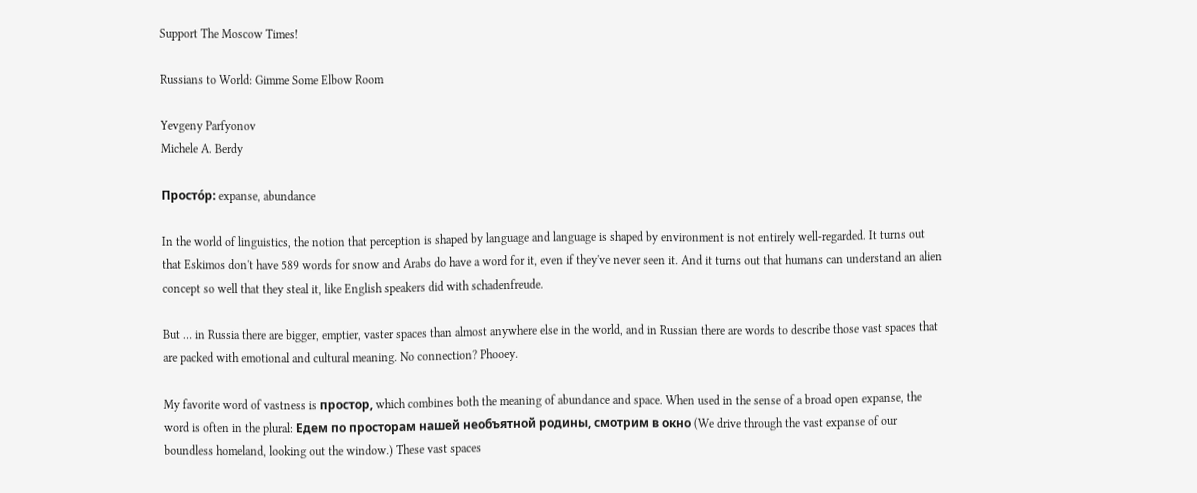Support The Moscow Times!

Russians to World: Gimme Some Elbow Room

Yevgeny Parfyonov
Michele A. Berdy

Просто́р: expanse, abundance

In the world of linguistics, the notion that perception is shaped by language and language is shaped by environment is not entirely well-regarded. It turns out that Eskimos don't have 589 words for snow and Arabs do have a word for it, even if they've never seen it. And it turns out that humans can understand an alien concept so well that they steal it, like English speakers did with schadenfreude.

But … in Russia there are bigger, emptier, vaster spaces than almost anywhere else in the world, and in Russian there are words to describe those vast spaces that are packed with emotional and cultural meaning. No connection? Phooey.

My favorite word of vastness is простор, which combines both the meaning of abundance and space. When used in the sense of a broad open expanse, the word is often in the plural: Едем по просторам нашей необъятной родины, смотрим в окно (We drive through the vast expanse of our boundless homeland, looking out the window.) These vast spaces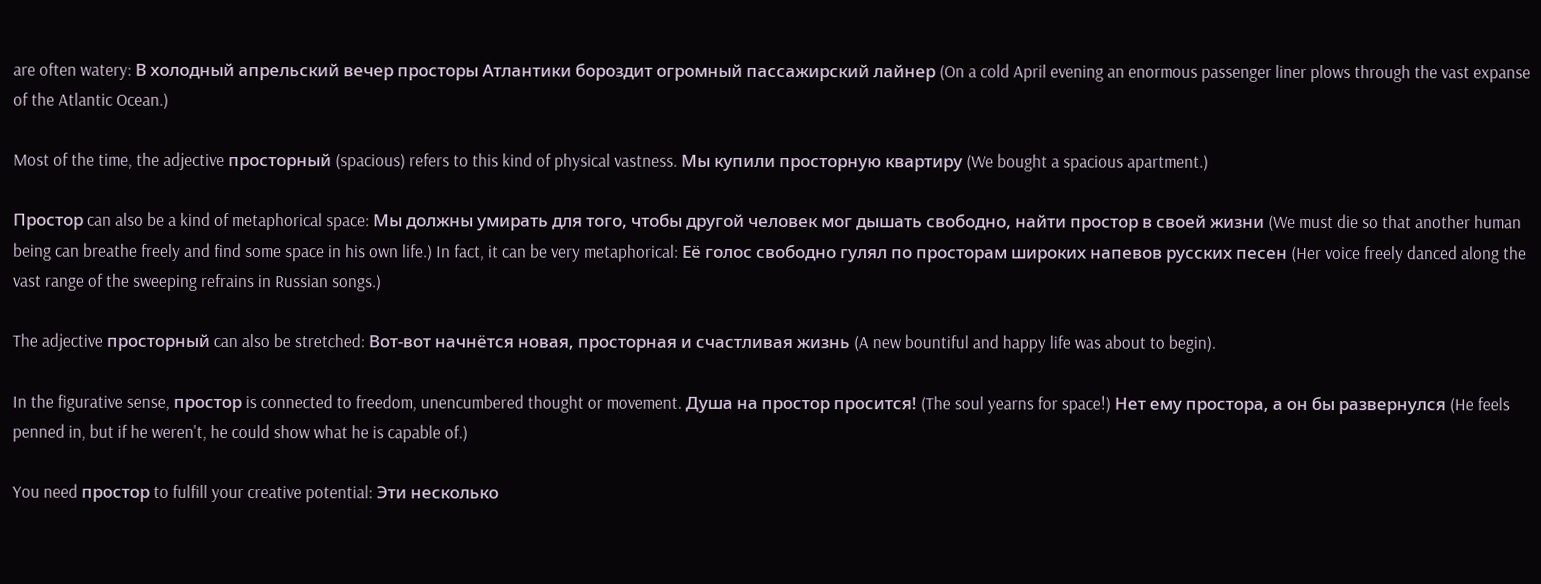are often watery: В холодный апрельский вечер просторы Атлантики бороздит огромный пассажирский лайнер (On a cold April evening an enormous passenger liner plows through the vast expanse of the Atlantic Ocean.)

Most of the time, the adjective просторный (spacious) refers to this kind of physical vastness. Мы купили просторную квартиру (We bought a spacious apartment.)

Простор can also be a kind of metaphorical space: Мы должны умирать для того, чтобы другой человек мог дышать свободно, найти простор в своей жизни (We must die so that another human being can breathe freely and find some space in his own life.) In fact, it can be very metaphorical: Её голос свободно гулял по просторам широких напевов русских песен (Her voice freely danced along the vast range of the sweeping refrains in Russian songs.)

The adjective просторный can also be stretched: Вот-вот начнётся новая, просторная и счастливая жизнь (A new bountiful and happy life was about to begin).

In the figurative sense, простор is connected to freedom, unencumbered thought or movement. Душа на простор просится! (The soul yearns for space!) Нет ему простора, а он бы развернулся (He feels penned in, but if he weren't, he could show what he is capable of.)

You need простор to fulfill your creative potential: Эти несколько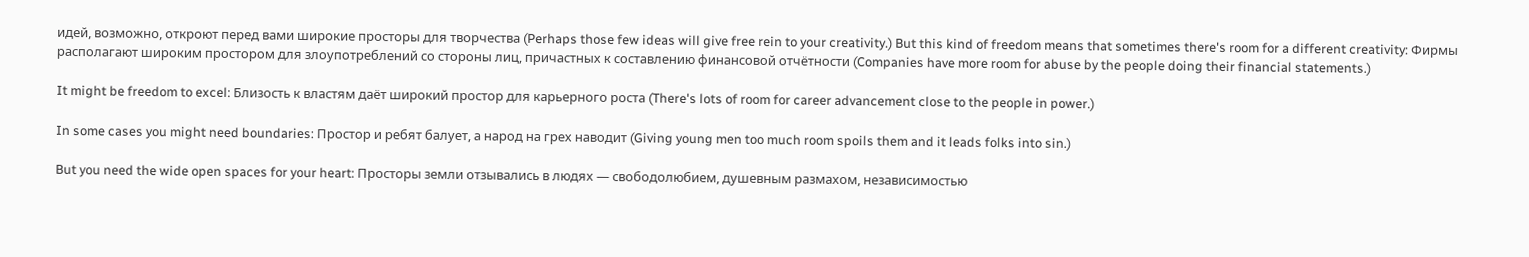идей, возможно, откроют перед вами широкие просторы для творчества (Perhaps those few ideas will give free rein to your creativity.) But this kind of freedom means that sometimes there's room for a different creativity: Фирмы располагают широким простором для злоупотреблений со стороны лиц, причастных к составлению финансовой отчётности (Companies have more room for abuse by the people doing their financial statements.)

It might be freedom to excel: Близость к властям даёт широкий простор для карьерного роста (There's lots of room for career advancement close to the people in power.)

In some cases you might need boundaries: Простор и ребят балует, а народ на грех наводит (Giving young men too much room spoils them and it leads folks into sin.)

But you need the wide open spaces for your heart: Просторы земли отзывались в людях — свободолюбием, душевным размахом, независимостью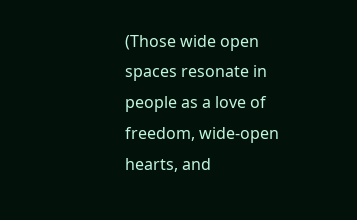(Those wide open spaces resonate in people as a love of freedom, wide-open hearts, and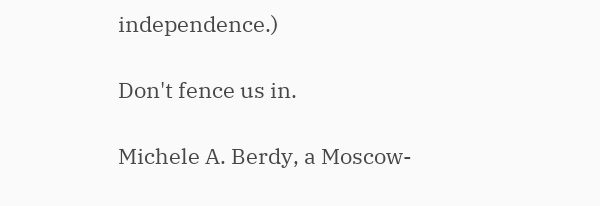independence.)

Don't fence us in.

Michele A. Berdy, a Moscow-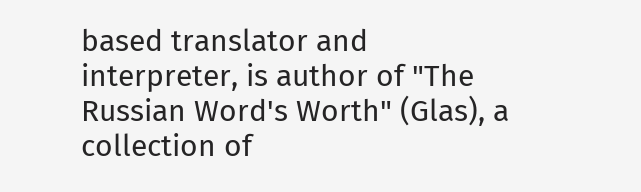based translator and interpreter, is author of "The Russian Word's Worth" (Glas), a collection of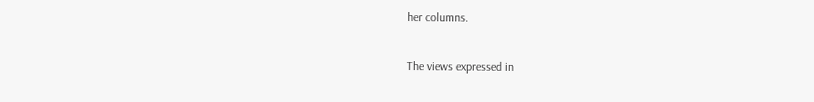her columns.

The views expressed in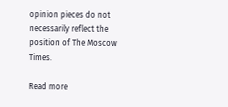opinion pieces do not necessarily reflect the position of The Moscow Times.

Read more